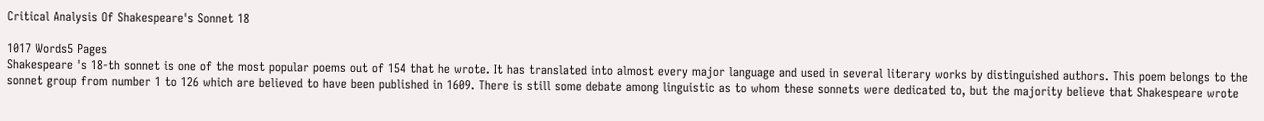Critical Analysis Of Shakespeare's Sonnet 18

1017 Words5 Pages
Shakespeare 's 18-th sonnet is one of the most popular poems out of 154 that he wrote. It has translated into almost every major language and used in several literary works by distinguished authors. This poem belongs to the sonnet group from number 1 to 126 which are believed to have been published in 1609. There is still some debate among linguistic as to whom these sonnets were dedicated to, but the majority believe that Shakespeare wrote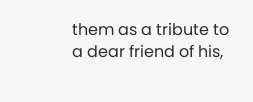them as a tribute to a dear friend of his,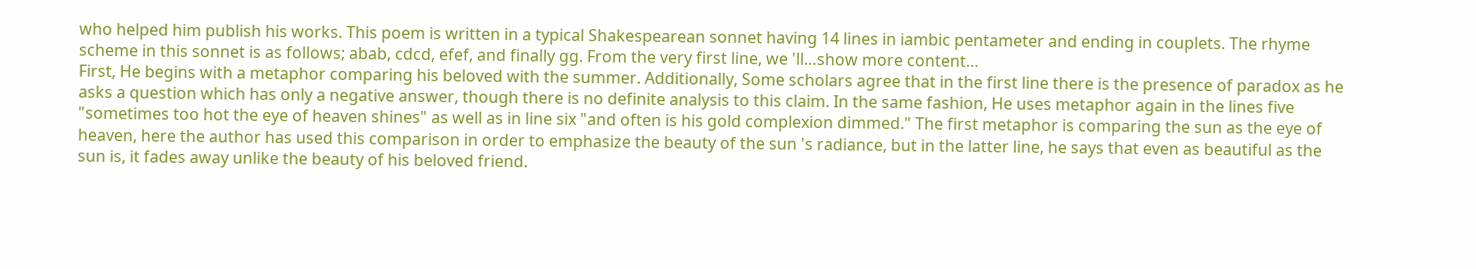who helped him publish his works. This poem is written in a typical Shakespearean sonnet having 14 lines in iambic pentameter and ending in couplets. The rhyme scheme in this sonnet is as follows; abab, cdcd, efef, and finally gg. From the very first line, we 'll…show more content…
First, He begins with a metaphor comparing his beloved with the summer. Additionally, Some scholars agree that in the first line there is the presence of paradox as he asks a question which has only a negative answer, though there is no definite analysis to this claim. In the same fashion, He uses metaphor again in the lines five "sometimes too hot the eye of heaven shines" as well as in line six "and often is his gold complexion dimmed." The first metaphor is comparing the sun as the eye of heaven, here the author has used this comparison in order to emphasize the beauty of the sun 's radiance, but in the latter line, he says that even as beautiful as the sun is, it fades away unlike the beauty of his beloved friend.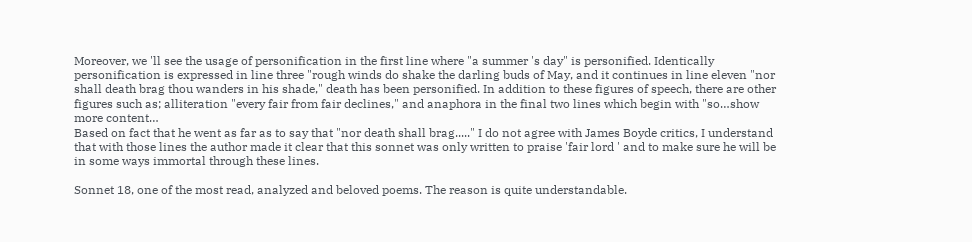Moreover, we 'll see the usage of personification in the first line where "a summer 's day" is personified. Identically personification is expressed in line three "rough winds do shake the darling buds of May, and it continues in line eleven "nor shall death brag thou wanders in his shade," death has been personified. In addition to these figures of speech, there are other figures such as; alliteration "every fair from fair declines," and anaphora in the final two lines which begin with "so…show more content…
Based on fact that he went as far as to say that "nor death shall brag....." I do not agree with James Boyde critics, I understand that with those lines the author made it clear that this sonnet was only written to praise 'fair lord ' and to make sure he will be in some ways immortal through these lines.

Sonnet 18, one of the most read, analyzed and beloved poems. The reason is quite understandable.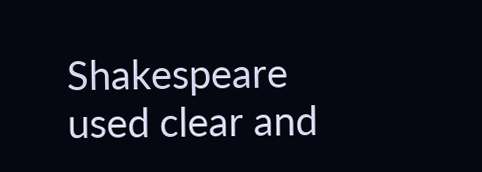Shakespeare used clear and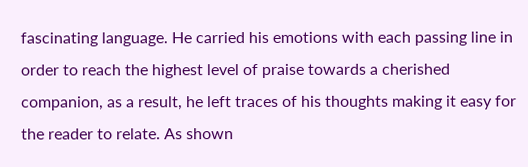fascinating language. He carried his emotions with each passing line in order to reach the highest level of praise towards a cherished companion, as a result, he left traces of his thoughts making it easy for the reader to relate. As shown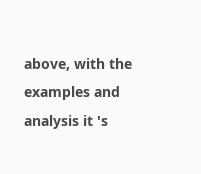above, with the examples and analysis it 's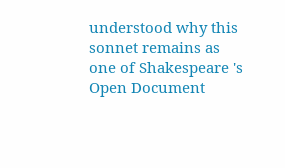understood why this sonnet remains as one of Shakespeare 's
Open Document